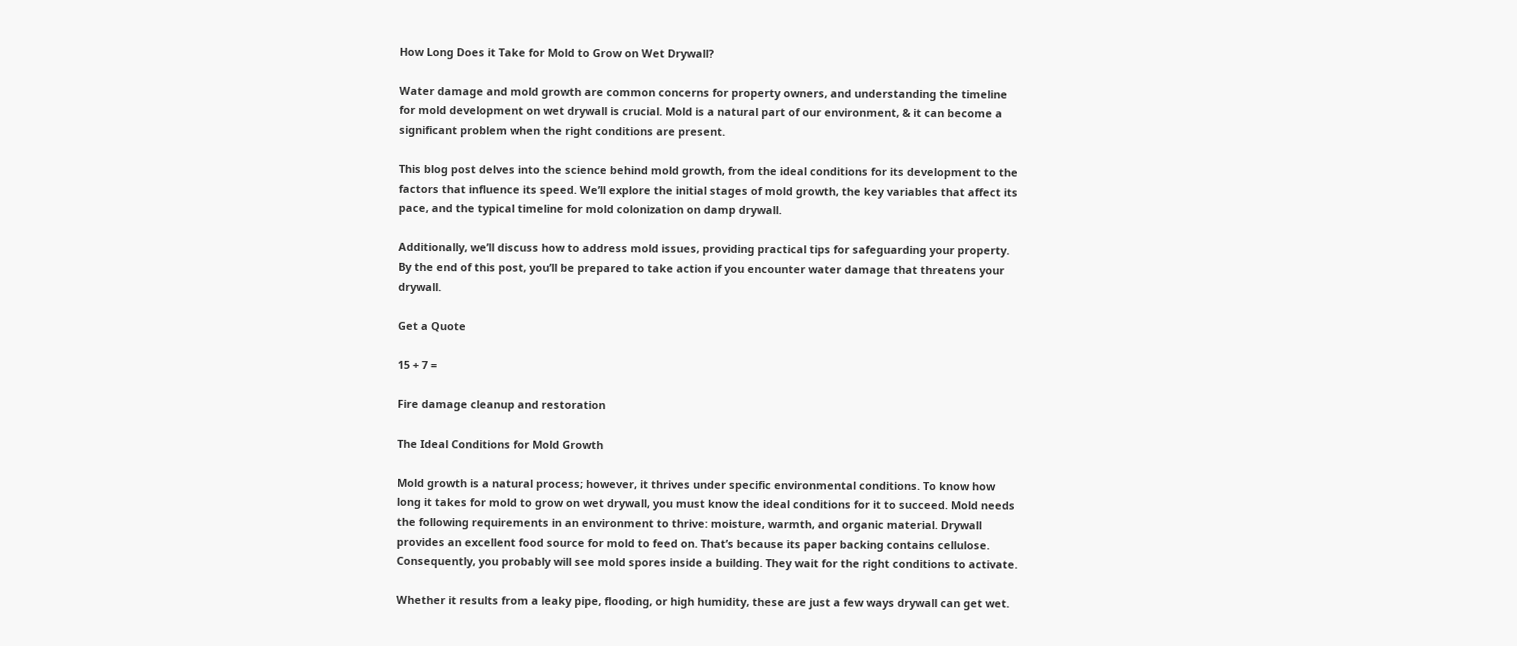How Long Does it Take for Mold to Grow on Wet Drywall?

Water damage and mold growth are common concerns for property owners, and understanding the timeline for mold development on wet drywall is crucial. Mold is a natural part of our environment, & it can become a significant problem when the right conditions are present.

This blog post delves into the science behind mold growth, from the ideal conditions for its development to the factors that influence its speed. We’ll explore the initial stages of mold growth, the key variables that affect its pace, and the typical timeline for mold colonization on damp drywall.

Additionally, we’ll discuss how to address mold issues, providing practical tips for safeguarding your property. By the end of this post, you’ll be prepared to take action if you encounter water damage that threatens your drywall.

Get a Quote

15 + 7 =

Fire damage cleanup and restoration

The Ideal Conditions for Mold Growth

Mold growth is a natural process; however, it thrives under specific environmental conditions. To know how long it takes for mold to grow on wet drywall, you must know the ideal conditions for it to succeed. Mold needs the following requirements in an environment to thrive: moisture, warmth, and organic material. Drywall provides an excellent food source for mold to feed on. That’s because its paper backing contains cellulose. Consequently, you probably will see mold spores inside a building. They wait for the right conditions to activate.

Whether it results from a leaky pipe, flooding, or high humidity, these are just a few ways drywall can get wet.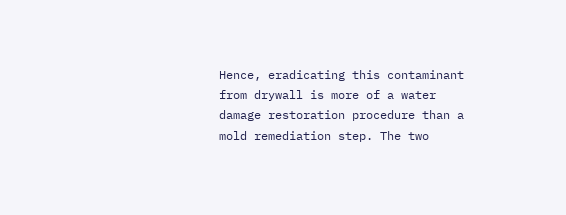Hence, eradicating this contaminant from drywall is more of a water damage restoration procedure than a mold remediation step. The two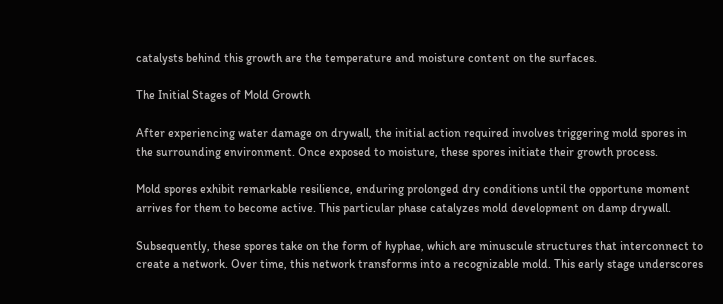catalysts behind this growth are the temperature and moisture content on the surfaces.

The Initial Stages of Mold Growth

After experiencing water damage on drywall, the initial action required involves triggering mold spores in the surrounding environment. Once exposed to moisture, these spores initiate their growth process.

Mold spores exhibit remarkable resilience, enduring prolonged dry conditions until the opportune moment arrives for them to become active. This particular phase catalyzes mold development on damp drywall.

Subsequently, these spores take on the form of hyphae, which are minuscule structures that interconnect to create a network. Over time, this network transforms into a recognizable mold. This early stage underscores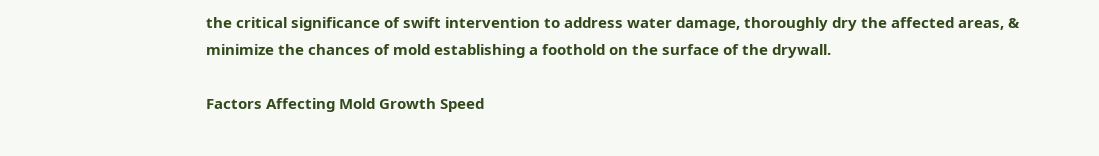the critical significance of swift intervention to address water damage, thoroughly dry the affected areas, & minimize the chances of mold establishing a foothold on the surface of the drywall.

Factors Affecting Mold Growth Speed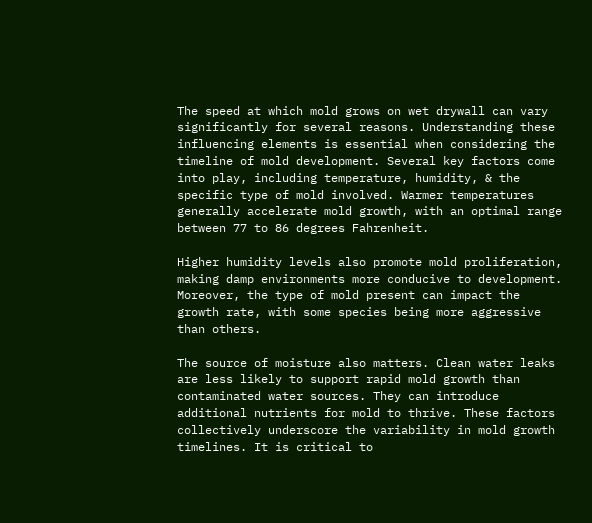The speed at which mold grows on wet drywall can vary significantly for several reasons. Understanding these influencing elements is essential when considering the timeline of mold development. Several key factors come into play, including temperature, humidity, & the specific type of mold involved. Warmer temperatures generally accelerate mold growth, with an optimal range between 77 to 86 degrees Fahrenheit.

Higher humidity levels also promote mold proliferation, making damp environments more conducive to development. Moreover, the type of mold present can impact the growth rate, with some species being more aggressive than others.

The source of moisture also matters. Clean water leaks are less likely to support rapid mold growth than contaminated water sources. They can introduce additional nutrients for mold to thrive. These factors collectively underscore the variability in mold growth timelines. It is critical to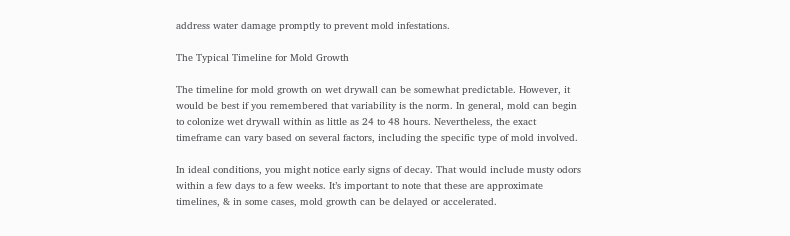address water damage promptly to prevent mold infestations.

The Typical Timeline for Mold Growth

The timeline for mold growth on wet drywall can be somewhat predictable. However, it would be best if you remembered that variability is the norm. In general, mold can begin to colonize wet drywall within as little as 24 to 48 hours. Nevertheless, the exact timeframe can vary based on several factors, including the specific type of mold involved.

In ideal conditions, you might notice early signs of decay. That would include musty odors within a few days to a few weeks. It’s important to note that these are approximate timelines, & in some cases, mold growth can be delayed or accelerated.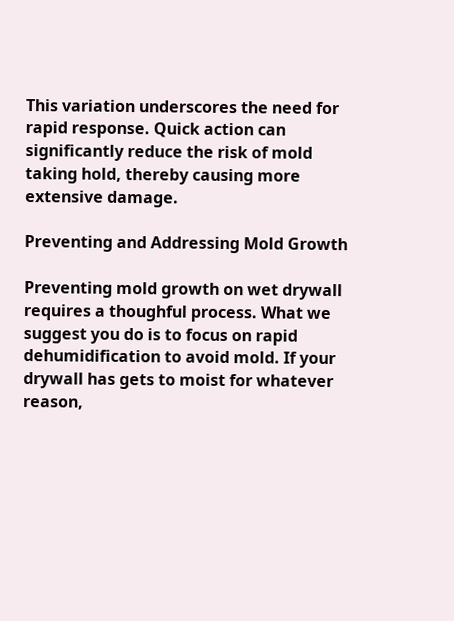This variation underscores the need for rapid response. Quick action can significantly reduce the risk of mold taking hold, thereby causing more extensive damage.

Preventing and Addressing Mold Growth

Preventing mold growth on wet drywall requires a thoughful process. What we suggest you do is to focus on rapid dehumidification to avoid mold. If your drywall has gets to moist for whatever reason,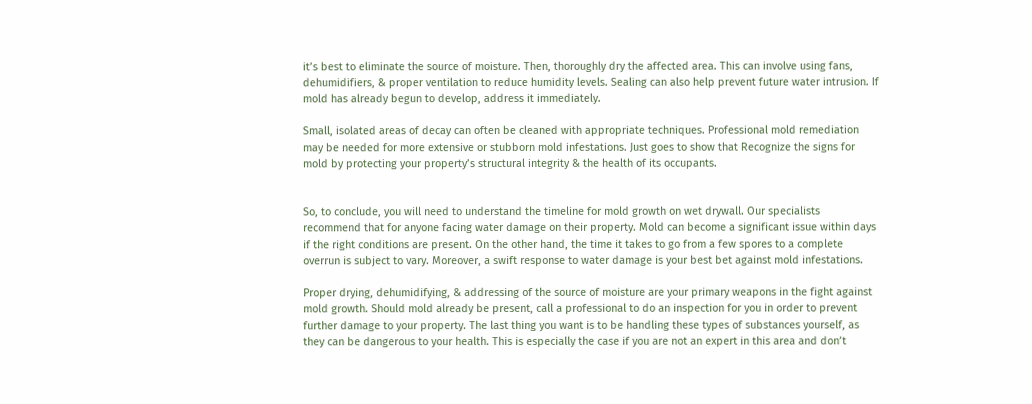it’s best to eliminate the source of moisture. Then, thoroughly dry the affected area. This can involve using fans, dehumidifiers, & proper ventilation to reduce humidity levels. Sealing can also help prevent future water intrusion. If mold has already begun to develop, address it immediately.

Small, isolated areas of decay can often be cleaned with appropriate techniques. Professional mold remediation may be needed for more extensive or stubborn mold infestations. Just goes to show that Recognize the signs for mold by protecting your property’s structural integrity & the health of its occupants.


So, to conclude, you will need to understand the timeline for mold growth on wet drywall. Our specialists recommend that for anyone facing water damage on their property. Mold can become a significant issue within days if the right conditions are present. On the other hand, the time it takes to go from a few spores to a complete overrun is subject to vary. Moreover, a swift response to water damage is your best bet against mold infestations.

Proper drying, dehumidifying, & addressing of the source of moisture are your primary weapons in the fight against mold growth. Should mold already be present, call a professional to do an inspection for you in order to prevent further damage to your property. The last thing you want is to be handling these types of substances yourself, as they can be dangerous to your health. This is especially the case if you are not an expert in this area and don’t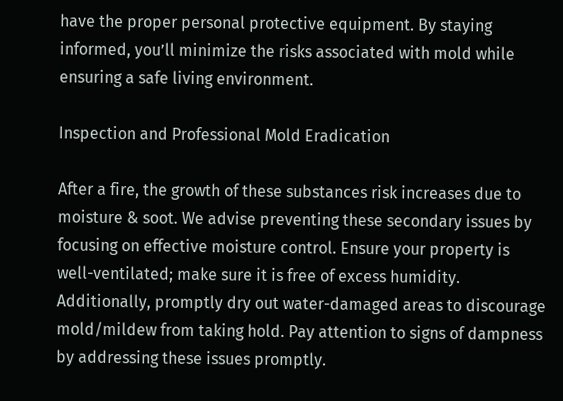have the proper personal protective equipment. By staying informed, you’ll minimize the risks associated with mold while ensuring a safe living environment.

Inspection and Professional Mold Eradication

After a fire, the growth of these substances risk increases due to moisture & soot. We advise preventing these secondary issues by focusing on effective moisture control. Ensure your property is well-ventilated; make sure it is free of excess humidity.
Additionally, promptly dry out water-damaged areas to discourage mold/mildew from taking hold. Pay attention to signs of dampness by addressing these issues promptly.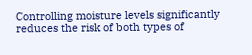Controlling moisture levels significantly reduces the risk of both types of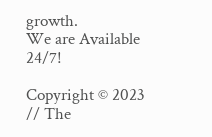growth.
We are Available 24/7!

Copyright © 2023 // The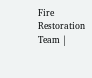Fire Restoration Team |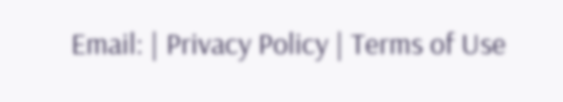Email: | Privacy Policy | Terms of Use